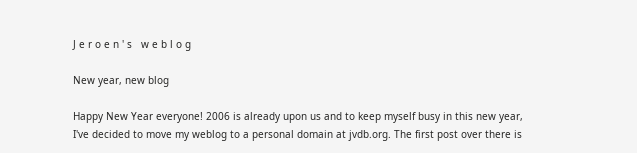J e r o e n ' s   w e b l o g

New year, new blog

Happy New Year everyone! 2006 is already upon us and to keep myself busy in this new year, I've decided to move my weblog to a personal domain at jvdb.org. The first post over there is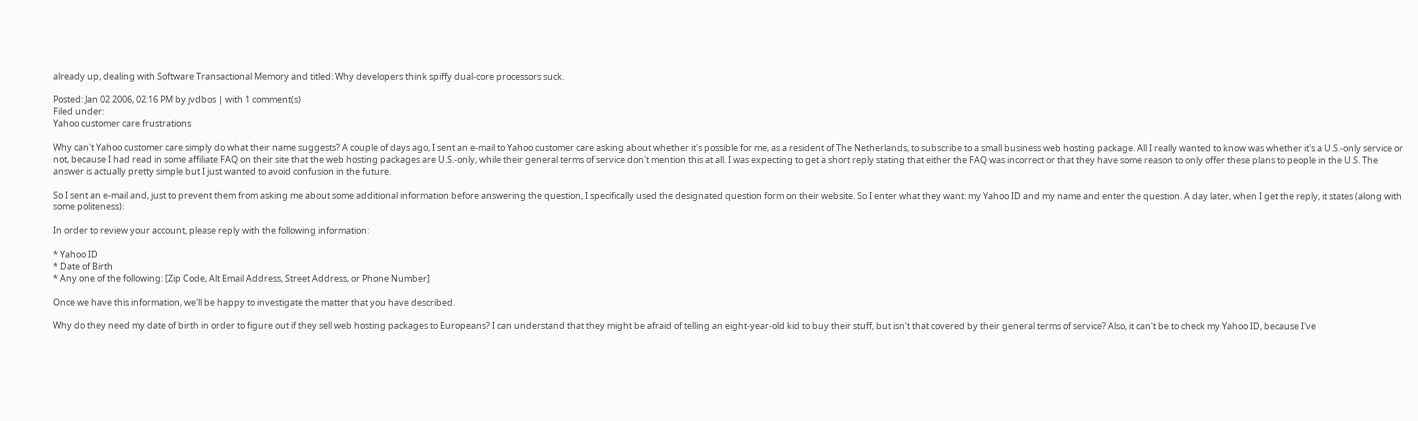already up, dealing with Software Transactional Memory and titled: Why developers think spiffy dual-core processors suck.

Posted: Jan 02 2006, 02:16 PM by jvdbos | with 1 comment(s)
Filed under:
Yahoo customer care frustrations

Why can't Yahoo customer care simply do what their name suggests? A couple of days ago, I sent an e-mail to Yahoo customer care asking about whether it's possible for me, as a resident of The Netherlands, to subscribe to a small business web hosting package. All I really wanted to know was whether it's a U.S.-only service or not, because I had read in some affiliate FAQ on their site that the web hosting packages are U.S.-only, while their general terms of service don't mention this at all. I was expecting to get a short reply stating that either the FAQ was incorrect or that they have some reason to only offer these plans to people in the U.S. The answer is actually pretty simple but I just wanted to avoid confusion in the future.

So I sent an e-mail and, just to prevent them from asking me about some additional information before answering the question, I specifically used the designated question form on their website. So I enter what they want: my Yahoo ID and my name and enter the question. A day later, when I get the reply, it states (along with some politeness):

In order to review your account, please reply with the following information:

* Yahoo ID
* Date of Birth
* Any one of the following: [Zip Code, Alt Email Address, Street Address, or Phone Number]

Once we have this information, we'll be happy to investigate the matter that you have described.

Why do they need my date of birth in order to figure out if they sell web hosting packages to Europeans? I can understand that they might be afraid of telling an eight-year-old kid to buy their stuff, but isn't that covered by their general terms of service? Also, it can't be to check my Yahoo ID, because I've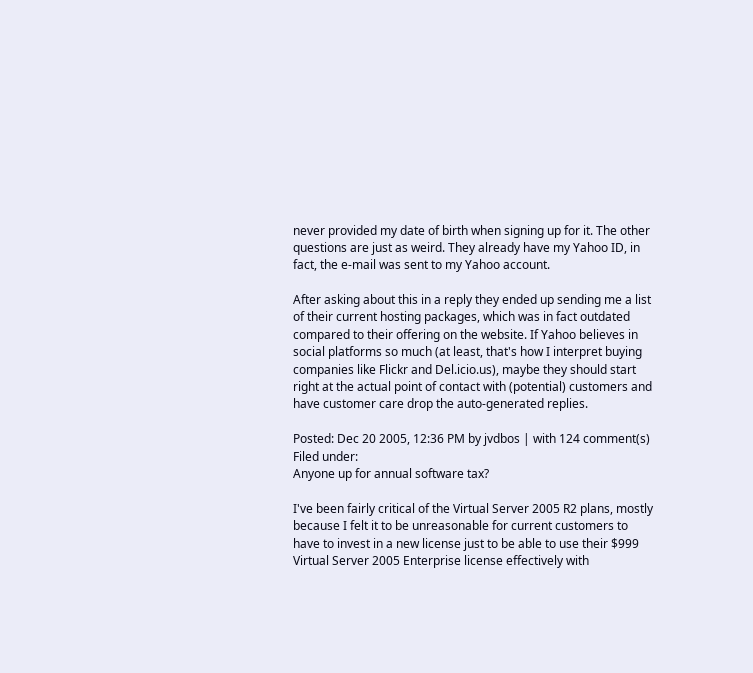never provided my date of birth when signing up for it. The other questions are just as weird. They already have my Yahoo ID, in fact, the e-mail was sent to my Yahoo account.

After asking about this in a reply they ended up sending me a list of their current hosting packages, which was in fact outdated compared to their offering on the website. If Yahoo believes in social platforms so much (at least, that's how I interpret buying companies like Flickr and Del.icio.us), maybe they should start right at the actual point of contact with (potential) customers and have customer care drop the auto-generated replies.

Posted: Dec 20 2005, 12:36 PM by jvdbos | with 124 comment(s)
Filed under:
Anyone up for annual software tax?

I've been fairly critical of the Virtual Server 2005 R2 plans, mostly because I felt it to be unreasonable for current customers to have to invest in a new license just to be able to use their $999 Virtual Server 2005 Enterprise license effectively with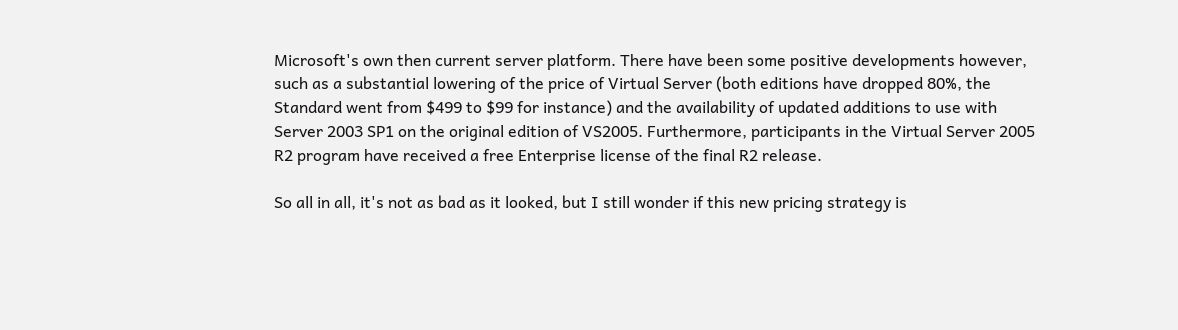Microsoft's own then current server platform. There have been some positive developments however, such as a substantial lowering of the price of Virtual Server (both editions have dropped 80%, the Standard went from $499 to $99 for instance) and the availability of updated additions to use with Server 2003 SP1 on the original edition of VS2005. Furthermore, participants in the Virtual Server 2005 R2 program have received a free Enterprise license of the final R2 release.

So all in all, it's not as bad as it looked, but I still wonder if this new pricing strategy is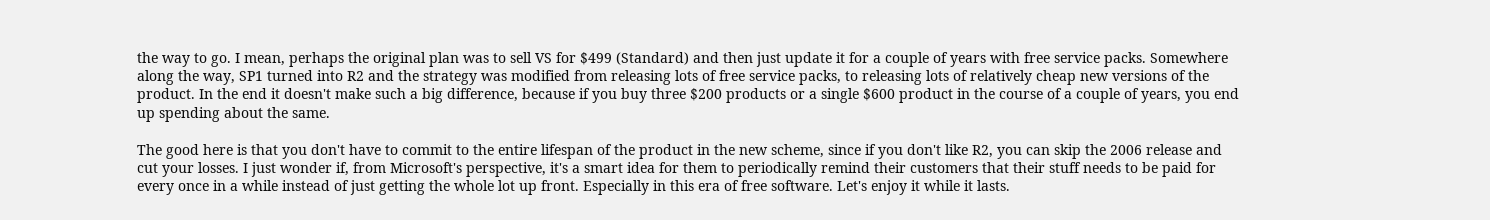the way to go. I mean, perhaps the original plan was to sell VS for $499 (Standard) and then just update it for a couple of years with free service packs. Somewhere along the way, SP1 turned into R2 and the strategy was modified from releasing lots of free service packs, to releasing lots of relatively cheap new versions of the product. In the end it doesn't make such a big difference, because if you buy three $200 products or a single $600 product in the course of a couple of years, you end up spending about the same.

The good here is that you don't have to commit to the entire lifespan of the product in the new scheme, since if you don't like R2, you can skip the 2006 release and cut your losses. I just wonder if, from Microsoft's perspective, it's a smart idea for them to periodically remind their customers that their stuff needs to be paid for every once in a while instead of just getting the whole lot up front. Especially in this era of free software. Let's enjoy it while it lasts.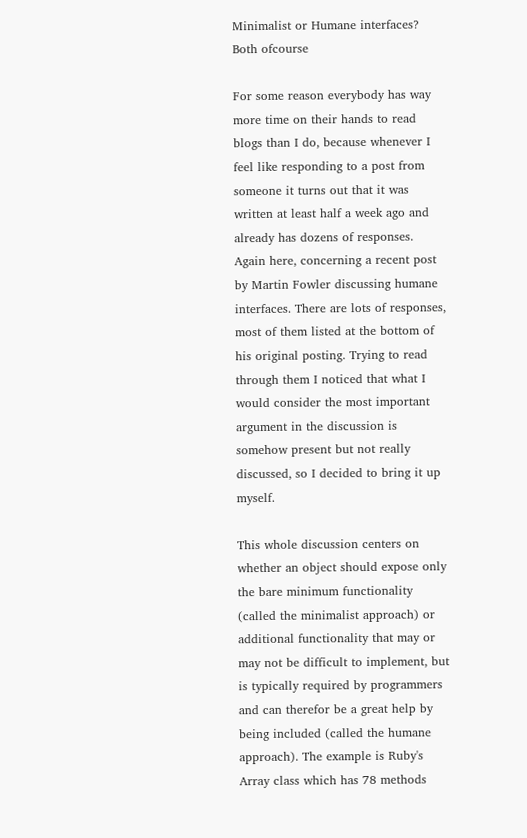Minimalist or Humane interfaces? Both ofcourse

For some reason everybody has way more time on their hands to read blogs than I do, because whenever I feel like responding to a post from someone it turns out that it was written at least half a week ago and already has dozens of responses. Again here, concerning a recent post by Martin Fowler discussing humane interfaces. There are lots of responses, most of them listed at the bottom of his original posting. Trying to read through them I noticed that what I would consider the most important argument in the discussion is somehow present but not really discussed, so I decided to bring it up myself.

This whole discussion centers on whether an object should expose only the bare minimum functionality (called the minimalist approach) or additional functionality that may or may not be difficult to implement, but is typically required by programmers and can therefor be a great help by being included (called the humane approach). The example is Ruby's Array class which has 78 methods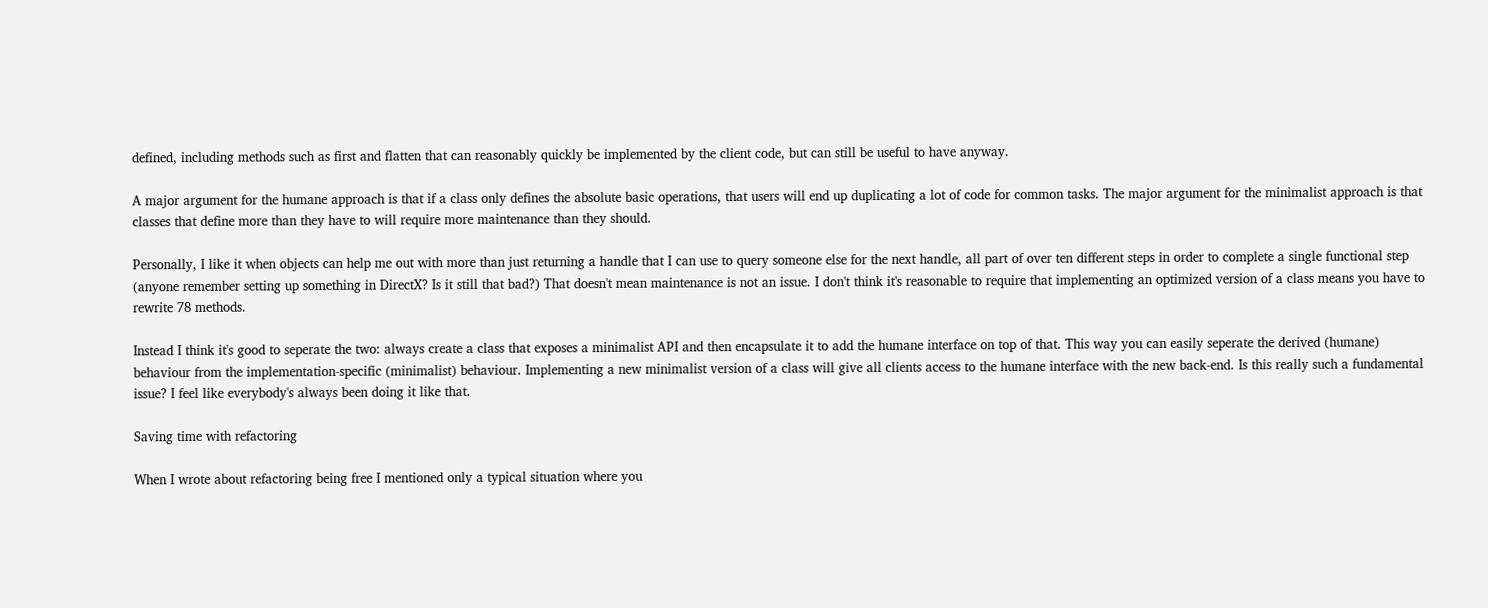defined, including methods such as first and flatten that can reasonably quickly be implemented by the client code, but can still be useful to have anyway.

A major argument for the humane approach is that if a class only defines the absolute basic operations, that users will end up duplicating a lot of code for common tasks. The major argument for the minimalist approach is that classes that define more than they have to will require more maintenance than they should.

Personally, I like it when objects can help me out with more than just returning a handle that I can use to query someone else for the next handle, all part of over ten different steps in order to complete a single functional step (anyone remember setting up something in DirectX? Is it still that bad?) That doesn't mean maintenance is not an issue. I don't think it's reasonable to require that implementing an optimized version of a class means you have to rewrite 78 methods.

Instead I think it's good to seperate the two: always create a class that exposes a minimalist API and then encapsulate it to add the humane interface on top of that. This way you can easily seperate the derived (humane) behaviour from the implementation-specific (minimalist) behaviour. Implementing a new minimalist version of a class will give all clients access to the humane interface with the new back-end. Is this really such a fundamental issue? I feel like everybody's always been doing it like that.

Saving time with refactoring

When I wrote about refactoring being free I mentioned only a typical situation where you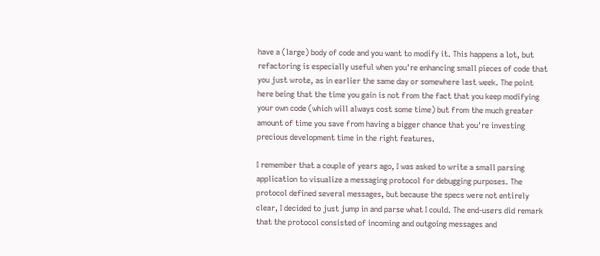have a (large) body of code and you want to modify it. This happens a lot, but refactoring is especially useful when you're enhancing small pieces of code that you just wrote, as in earlier the same day or somewhere last week. The point here being that the time you gain is not from the fact that you keep modifying your own code (which will always cost some time) but from the much greater amount of time you save from having a bigger chance that you're investing precious development time in the right features.

I remember that a couple of years ago, I was asked to write a small parsing application to visualize a messaging protocol for debugging purposes. The protocol defined several messages, but because the specs were not entirely clear, I decided to just jump in and parse what I could. The end-users did remark that the protocol consisted of incoming and outgoing messages and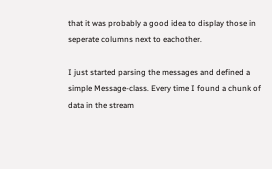that it was probably a good idea to display those in seperate columns next to eachother.

I just started parsing the messages and defined a simple Message-class. Every time I found a chunk of data in the stream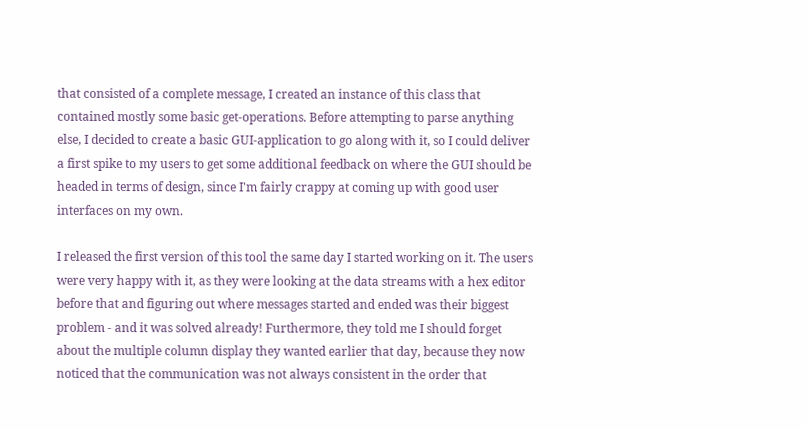that consisted of a complete message, I created an instance of this class that contained mostly some basic get-operations. Before attempting to parse anything else, I decided to create a basic GUI-application to go along with it, so I could deliver a first spike to my users to get some additional feedback on where the GUI should be headed in terms of design, since I'm fairly crappy at coming up with good user interfaces on my own.

I released the first version of this tool the same day I started working on it. The users were very happy with it, as they were looking at the data streams with a hex editor before that and figuring out where messages started and ended was their biggest problem - and it was solved already! Furthermore, they told me I should forget about the multiple column display they wanted earlier that day, because they now noticed that the communication was not always consistent in the order that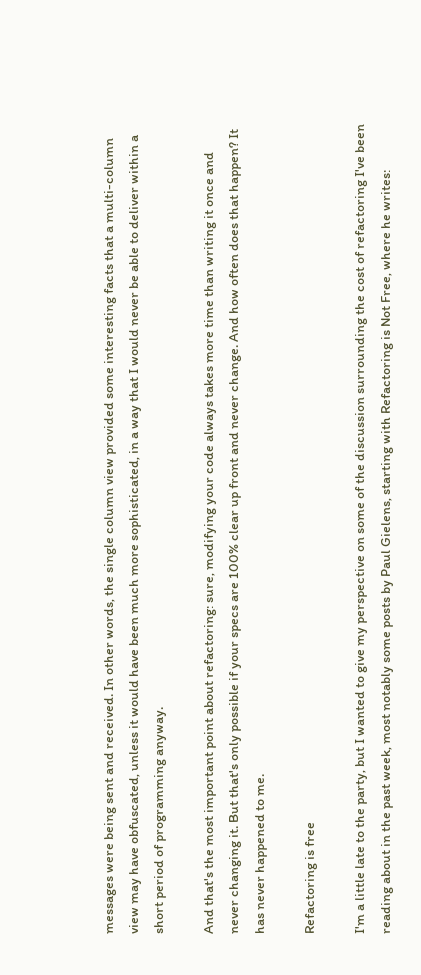messages were being sent and received. In other words, the single column view provided some interesting facts that a multi-column view may have obfuscated, unless it would have been much more sophisticated, in a way that I would never be able to deliver within a short period of programming anyway.

And that's the most important point about refactoring: sure, modifying your code always takes more time than writing it once and never changing it. But that's only possible if your specs are 100% clear up front and never change. And how often does that happen? It has never happened to me.

Refactoring is free

I'm a little late to the party, but I wanted to give my perspective on some of the discussion surrounding the cost of refactoring I've been reading about in the past week, most notably some posts by Paul Gielens, starting with Refactoring is Not Free, where he writes: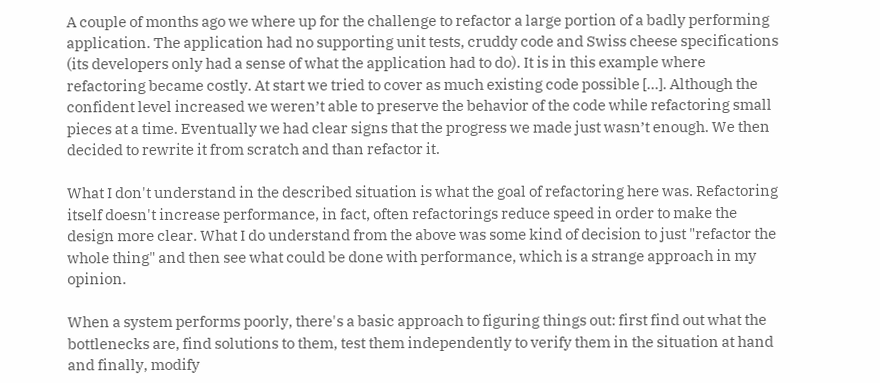A couple of months ago we where up for the challenge to refactor a large portion of a badly performing application. The application had no supporting unit tests, cruddy code and Swiss cheese specifications (its developers only had a sense of what the application had to do). It is in this example where refactoring became costly. At start we tried to cover as much existing code possible [...]. Although the confident level increased we weren’t able to preserve the behavior of the code while refactoring small pieces at a time. Eventually we had clear signs that the progress we made just wasn’t enough. We then decided to rewrite it from scratch and than refactor it.

What I don't understand in the described situation is what the goal of refactoring here was. Refactoring itself doesn't increase performance, in fact, often refactorings reduce speed in order to make the design more clear. What I do understand from the above was some kind of decision to just "refactor the whole thing" and then see what could be done with performance, which is a strange approach in my opinion.

When a system performs poorly, there's a basic approach to figuring things out: first find out what the bottlenecks are, find solutions to them, test them independently to verify them in the situation at hand and finally, modify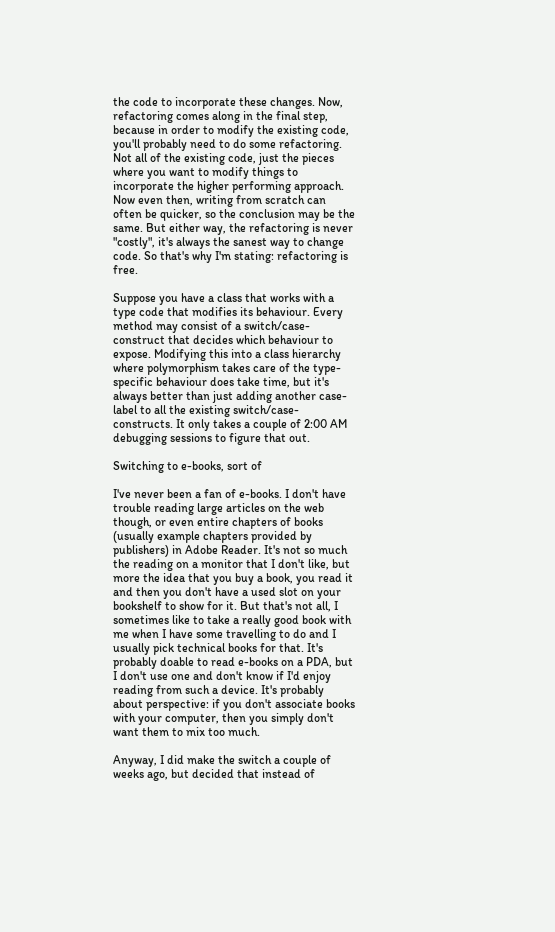the code to incorporate these changes. Now, refactoring comes along in the final step, because in order to modify the existing code, you'll probably need to do some refactoring. Not all of the existing code, just the pieces where you want to modify things to incorporate the higher performing approach. Now even then, writing from scratch can often be quicker, so the conclusion may be the same. But either way, the refactoring is never "costly", it's always the sanest way to change code. So that's why I'm stating: refactoring is free.

Suppose you have a class that works with a type code that modifies its behaviour. Every method may consist of a switch/case-construct that decides which behaviour to expose. Modifying this into a class hierarchy where polymorphism takes care of the type-specific behaviour does take time, but it's always better than just adding another case-label to all the existing switch/case-constructs. It only takes a couple of 2:00 AM debugging sessions to figure that out.

Switching to e-books, sort of

I've never been a fan of e-books. I don't have trouble reading large articles on the web though, or even entire chapters of books (usually example chapters provided by publishers) in Adobe Reader. It's not so much the reading on a monitor that I don't like, but more the idea that you buy a book, you read it and then you don't have a used slot on your bookshelf to show for it. But that's not all, I sometimes like to take a really good book with me when I have some travelling to do and I usually pick technical books for that. It's probably doable to read e-books on a PDA, but I don't use one and don't know if I'd enjoy reading from such a device. It's probably about perspective: if you don't associate books with your computer, then you simply don't want them to mix too much.

Anyway, I did make the switch a couple of weeks ago, but decided that instead of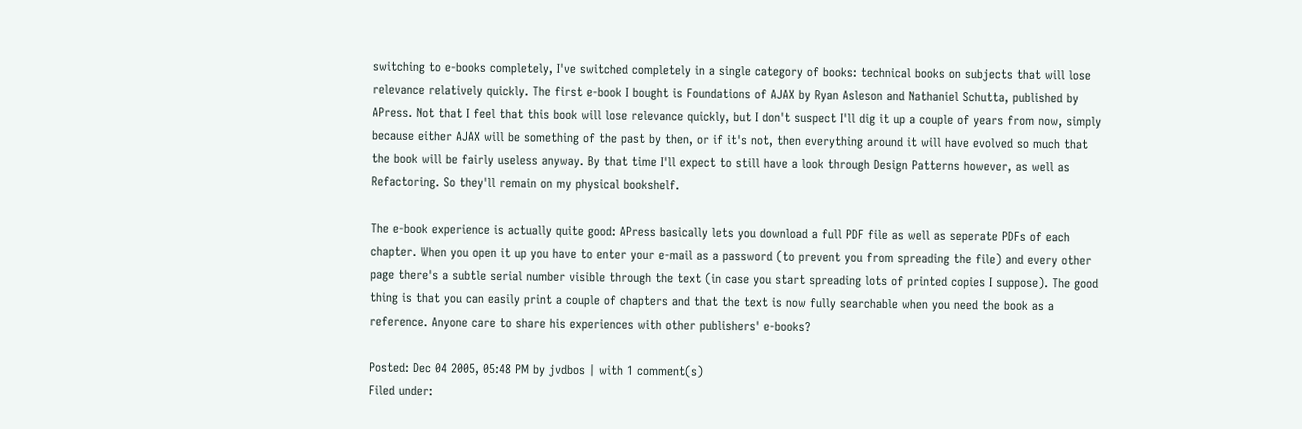switching to e-books completely, I've switched completely in a single category of books: technical books on subjects that will lose relevance relatively quickly. The first e-book I bought is Foundations of AJAX by Ryan Asleson and Nathaniel Schutta, published by APress. Not that I feel that this book will lose relevance quickly, but I don't suspect I'll dig it up a couple of years from now, simply because either AJAX will be something of the past by then, or if it's not, then everything around it will have evolved so much that the book will be fairly useless anyway. By that time I'll expect to still have a look through Design Patterns however, as well as Refactoring. So they'll remain on my physical bookshelf.

The e-book experience is actually quite good: APress basically lets you download a full PDF file as well as seperate PDFs of each chapter. When you open it up you have to enter your e-mail as a password (to prevent you from spreading the file) and every other page there's a subtle serial number visible through the text (in case you start spreading lots of printed copies I suppose). The good thing is that you can easily print a couple of chapters and that the text is now fully searchable when you need the book as a reference. Anyone care to share his experiences with other publishers' e-books?

Posted: Dec 04 2005, 05:48 PM by jvdbos | with 1 comment(s)
Filed under: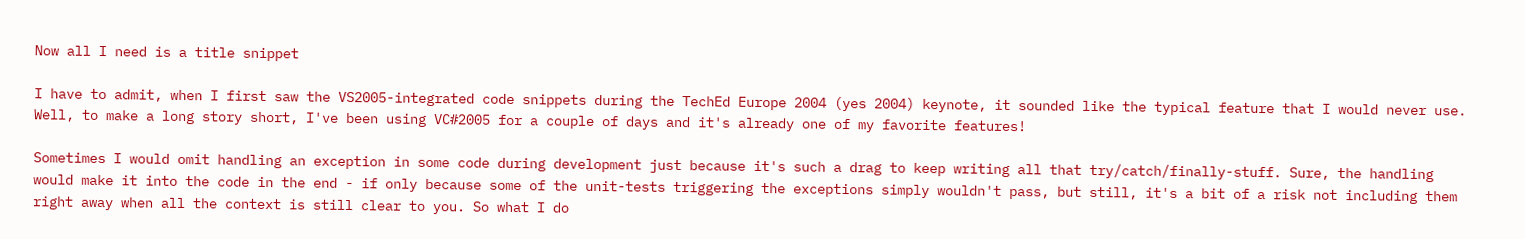Now all I need is a title snippet

I have to admit, when I first saw the VS2005-integrated code snippets during the TechEd Europe 2004 (yes 2004) keynote, it sounded like the typical feature that I would never use. Well, to make a long story short, I've been using VC#2005 for a couple of days and it's already one of my favorite features!

Sometimes I would omit handling an exception in some code during development just because it's such a drag to keep writing all that try/catch/finally-stuff. Sure, the handling would make it into the code in the end - if only because some of the unit-tests triggering the exceptions simply wouldn't pass, but still, it's a bit of a risk not including them right away when all the context is still clear to you. So what I do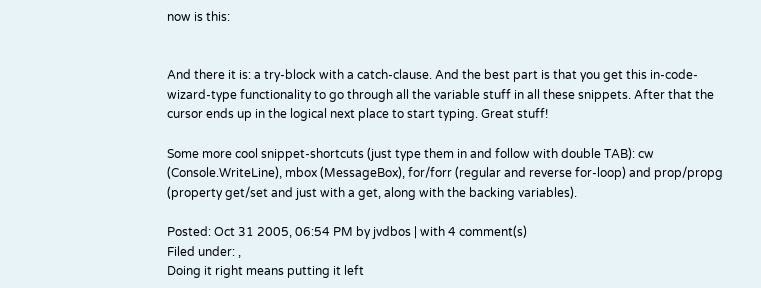now is this:


And there it is: a try-block with a catch-clause. And the best part is that you get this in-code-wizard-type functionality to go through all the variable stuff in all these snippets. After that the cursor ends up in the logical next place to start typing. Great stuff!

Some more cool snippet-shortcuts (just type them in and follow with double TAB): cw (Console.WriteLine), mbox (MessageBox), for/forr (regular and reverse for-loop) and prop/propg (property get/set and just with a get, along with the backing variables).

Posted: Oct 31 2005, 06:54 PM by jvdbos | with 4 comment(s)
Filed under: ,
Doing it right means putting it left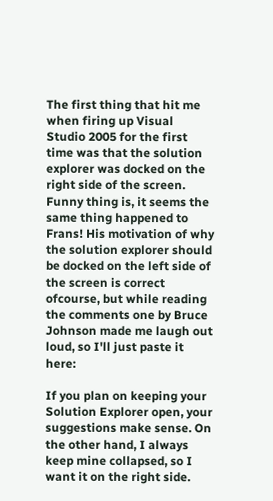The first thing that hit me when firing up Visual Studio 2005 for the first time was that the solution explorer was docked on the right side of the screen. Funny thing is, it seems the same thing happened to Frans! His motivation of why the solution explorer should be docked on the left side of the screen is correct ofcourse, but while reading the comments one by Bruce Johnson made me laugh out loud, so I'll just paste it here:

If you plan on keeping your Solution Explorer open, your suggestions make sense. On the other hand, I always keep mine collapsed, so I want it on the right side.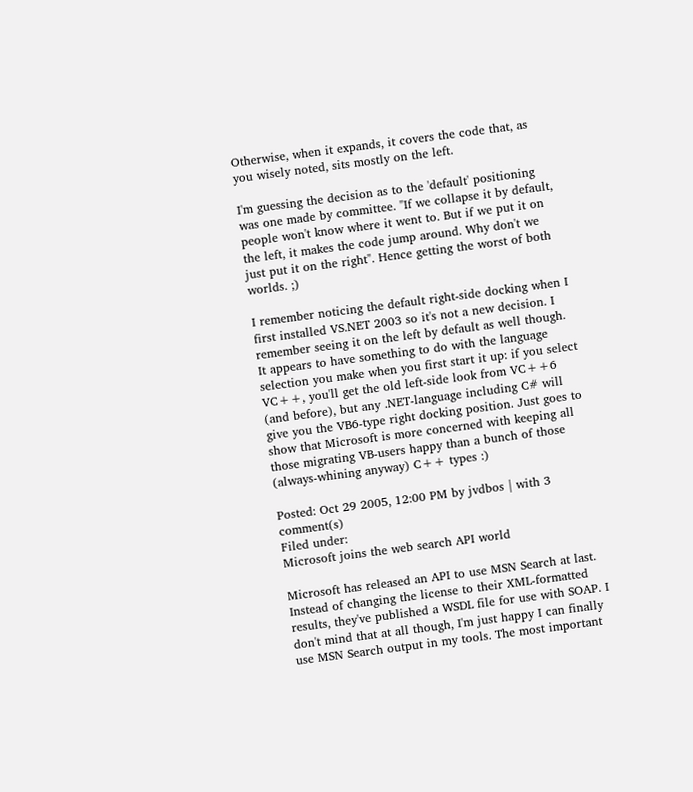Otherwise, when it expands, it covers the code that, as you wisely noted, sits mostly on the left.

I'm guessing the decision as to the 'default' positioning was one made by committee. "If we collapse it by default, people won't know where it went to. But if we put it on the left, it makes the code jump around. Why don't we just put it on the right". Hence getting the worst of both worlds. ;)

I remember noticing the default right-side docking when I first installed VS.NET 2003 so it's not a new decision. I remember seeing it on the left by default as well though. It appears to have something to do with the language selection you make when you first start it up: if you select VC++, you'll get the old left-side look from VC++6 (and before), but any .NET-language including C# will give you the VB6-type right docking position. Just goes to show that Microsoft is more concerned with keeping all those migrating VB-users happy than a bunch of those (always-whining anyway) C++ types :)

Posted: Oct 29 2005, 12:00 PM by jvdbos | with 3 comment(s)
Filed under:
Microsoft joins the web search API world

Microsoft has released an API to use MSN Search at last. Instead of changing the license to their XML-formatted results, they've published a WSDL file for use with SOAP. I don't mind that at all though, I'm just happy I can finally use MSN Search output in my tools. The most important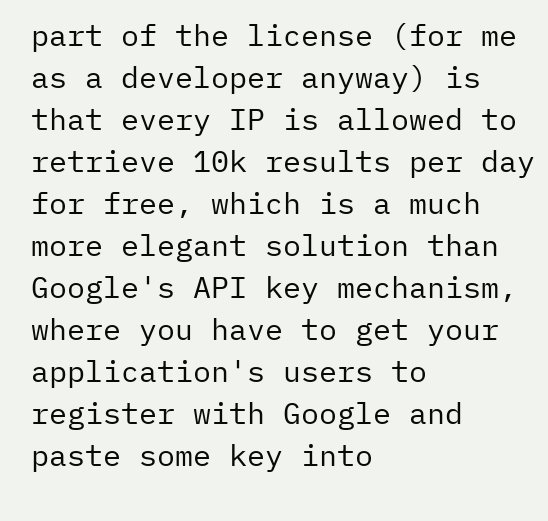part of the license (for me as a developer anyway) is that every IP is allowed to retrieve 10k results per day for free, which is a much more elegant solution than Google's API key mechanism, where you have to get your application's users to register with Google and paste some key into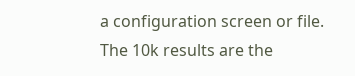a configuration screen or file. The 10k results are the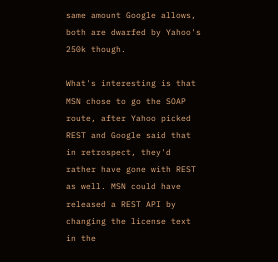same amount Google allows, both are dwarfed by Yahoo's 250k though.

What's interesting is that MSN chose to go the SOAP route, after Yahoo picked REST and Google said that in retrospect, they'd rather have gone with REST as well. MSN could have released a REST API by changing the license text in the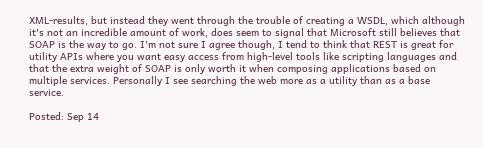XML-results, but instead they went through the trouble of creating a WSDL, which although it's not an incredible amount of work, does seem to signal that Microsoft still believes that SOAP is the way to go. I'm not sure I agree though, I tend to think that REST is great for utility APIs where you want easy access from high-level tools like scripting languages and that the extra weight of SOAP is only worth it when composing applications based on multiple services. Personally I see searching the web more as a utility than as a base service.

Posted: Sep 14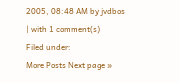2005, 08:48 AM by jvdbos | with 1 comment(s)
Filed under:
More Posts Next page »